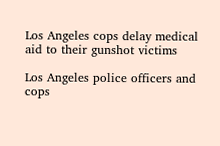Los Angeles cops delay medical aid to their gunshot victims

Los Angeles police officers and cops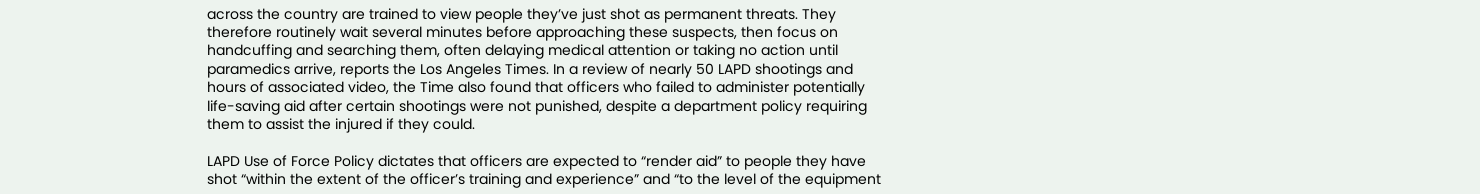across the country are trained to view people they’ve just shot as permanent threats. They therefore routinely wait several minutes before approaching these suspects, then focus on handcuffing and searching them, often delaying medical attention or taking no action until paramedics arrive, reports the Los Angeles Times. In a review of nearly 50 LAPD shootings and hours of associated video, the Time also found that officers who failed to administer potentially life-saving aid after certain shootings were not punished, despite a department policy requiring them to assist the injured if they could.

LAPD Use of Force Policy dictates that officers are expected to “render aid” to people they have shot “within the extent of the officer’s training and experience” and “to the level of the equipment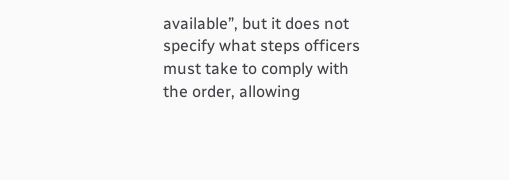available”, but it does not specify what steps officers must take to comply with the order, allowing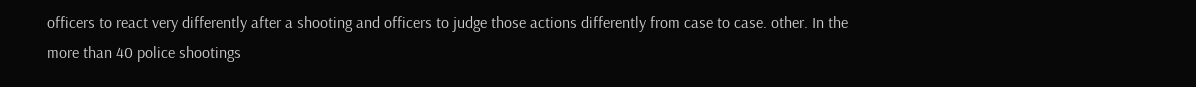officers to react very differently after a shooting and officers to judge those actions differently from case to case. other. In the more than 40 police shootings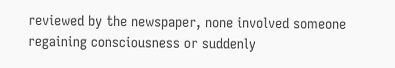reviewed by the newspaper, none involved someone regaining consciousness or suddenly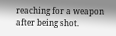reaching for a weapon after being shot.